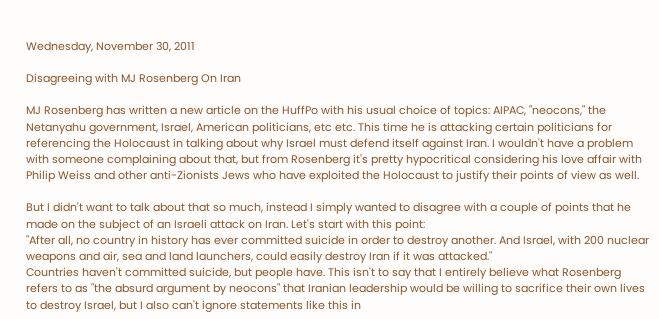Wednesday, November 30, 2011

Disagreeing with MJ Rosenberg On Iran

MJ Rosenberg has written a new article on the HuffPo with his usual choice of topics: AIPAC, "neocons," the Netanyahu government, Israel, American politicians, etc etc. This time he is attacking certain politicians for referencing the Holocaust in talking about why Israel must defend itself against Iran. I wouldn't have a problem with someone complaining about that, but from Rosenberg it's pretty hypocritical considering his love affair with Philip Weiss and other anti-Zionists Jews who have exploited the Holocaust to justify their points of view as well.

But I didn't want to talk about that so much, instead I simply wanted to disagree with a couple of points that he made on the subject of an Israeli attack on Iran. Let's start with this point:
"After all, no country in history has ever committed suicide in order to destroy another. And Israel, with 200 nuclear weapons and air, sea and land launchers, could easily destroy Iran if it was attacked."
Countries haven't committed suicide, but people have. This isn't to say that I entirely believe what Rosenberg refers to as "the absurd argument by neocons" that Iranian leadership would be willing to sacrifice their own lives to destroy Israel, but I also can't ignore statements like this in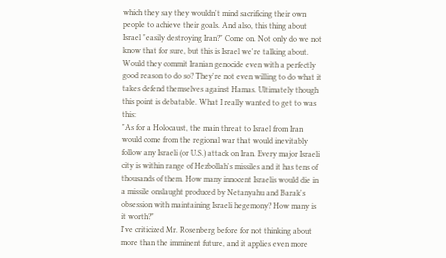which they say they wouldn't mind sacrificing their own people to achieve their goals. And also, this thing about Israel "easily destroying Iran?" Come on. Not only do we not know that for sure, but this is Israel we're talking about. Would they commit Iranian genocide even with a perfectly good reason to do so? They're not even willing to do what it takes defend themselves against Hamas. Ultimately though this point is debatable. What I really wanted to get to was this:
"As for a Holocaust, the main threat to Israel from Iran would come from the regional war that would inevitably follow any Israeli (or U.S.) attack on Iran. Every major Israeli city is within range of Hezbollah's missiles and it has tens of thousands of them. How many innocent Israelis would die in a missile onslaught produced by Netanyahu and Barak's obsession with maintaining Israeli hegemony? How many is it worth?"
I've criticized Mr. Rosenberg before for not thinking about more than the imminent future, and it applies even more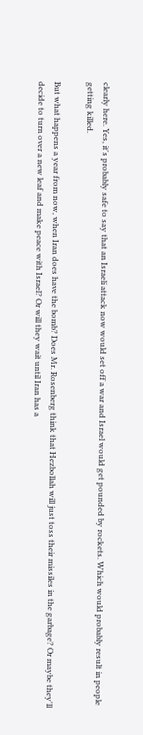clearly here. Yes, it's probably safe to say that an Israeli attack now would set off a war and Israel would get pounded by rockets. Which would probably result in people getting killed.

But what happens a year from now, when Iran does have the bomb? Does Mr. Rosenberg think that Hezbollah will just toss their missiles in the garbage? Or maybe they'll decide to turn over a new leaf and make peace with Israel? Or will they wait until Iran has a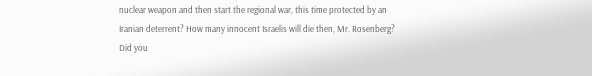nuclear weapon and then start the regional war, this time protected by an Iranian deterrent? How many innocent Israelis will die then, Mr. Rosenberg? Did you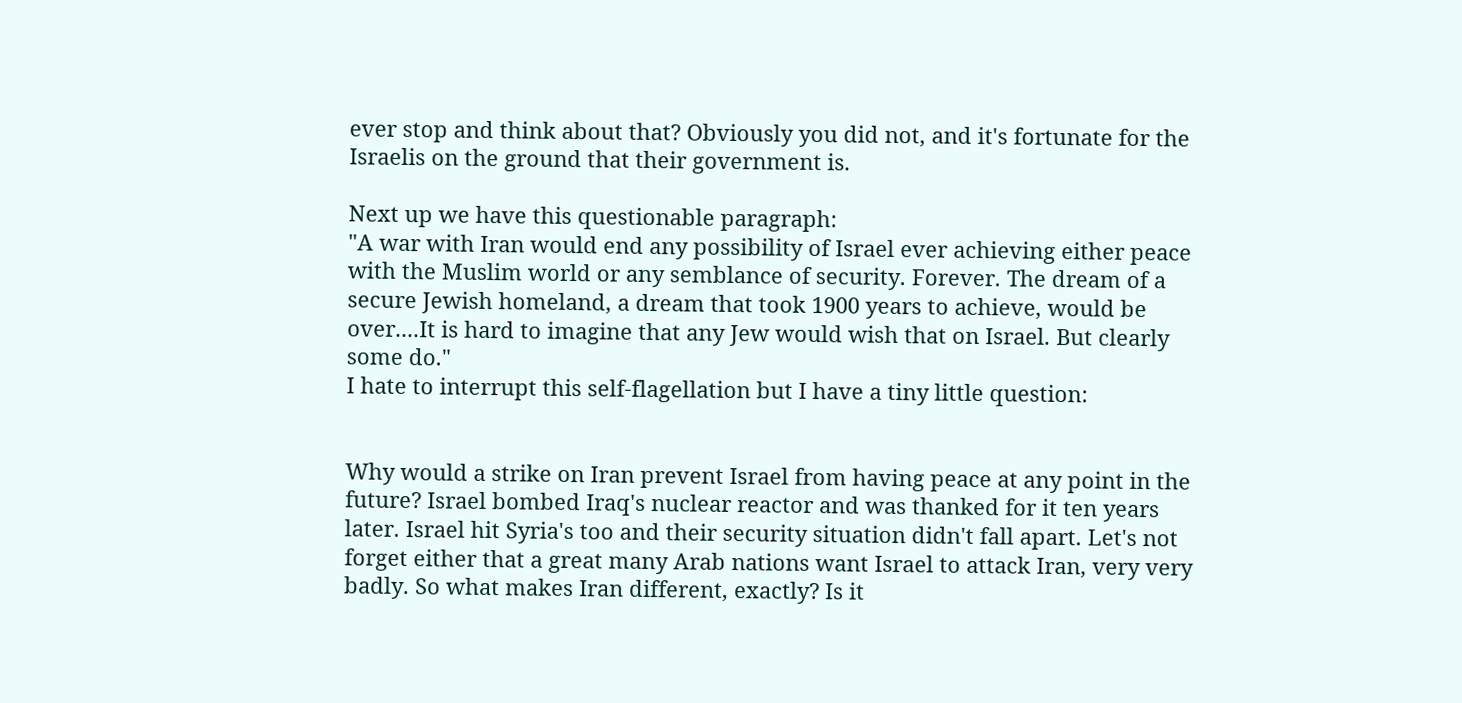ever stop and think about that? Obviously you did not, and it's fortunate for the Israelis on the ground that their government is.

Next up we have this questionable paragraph:
"A war with Iran would end any possibility of Israel ever achieving either peace with the Muslim world or any semblance of security. Forever. The dream of a secure Jewish homeland, a dream that took 1900 years to achieve, would be over....It is hard to imagine that any Jew would wish that on Israel. But clearly some do."
I hate to interrupt this self-flagellation but I have a tiny little question:


Why would a strike on Iran prevent Israel from having peace at any point in the future? Israel bombed Iraq's nuclear reactor and was thanked for it ten years later. Israel hit Syria's too and their security situation didn't fall apart. Let's not forget either that a great many Arab nations want Israel to attack Iran, very very badly. So what makes Iran different, exactly? Is it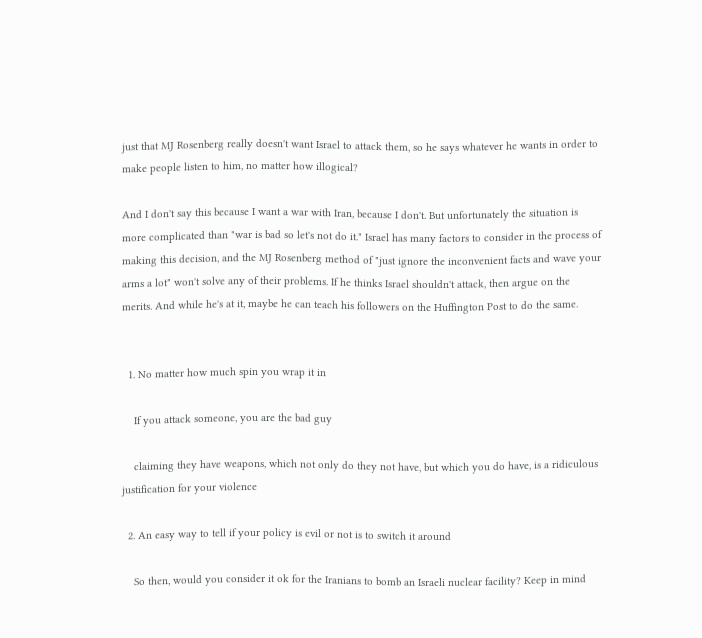just that MJ Rosenberg really doesn't want Israel to attack them, so he says whatever he wants in order to make people listen to him, no matter how illogical?

And I don't say this because I want a war with Iran, because I don't. But unfortunately the situation is more complicated than "war is bad so let's not do it." Israel has many factors to consider in the process of making this decision, and the MJ Rosenberg method of "just ignore the inconvenient facts and wave your arms a lot" won't solve any of their problems. If he thinks Israel shouldn't attack, then argue on the merits. And while he's at it, maybe he can teach his followers on the Huffington Post to do the same.


  1. No matter how much spin you wrap it in

    If you attack someone, you are the bad guy

    claiming they have weapons, which not only do they not have, but which you do have, is a ridiculous justification for your violence

  2. An easy way to tell if your policy is evil or not is to switch it around

    So then, would you consider it ok for the Iranians to bomb an Israeli nuclear facility? Keep in mind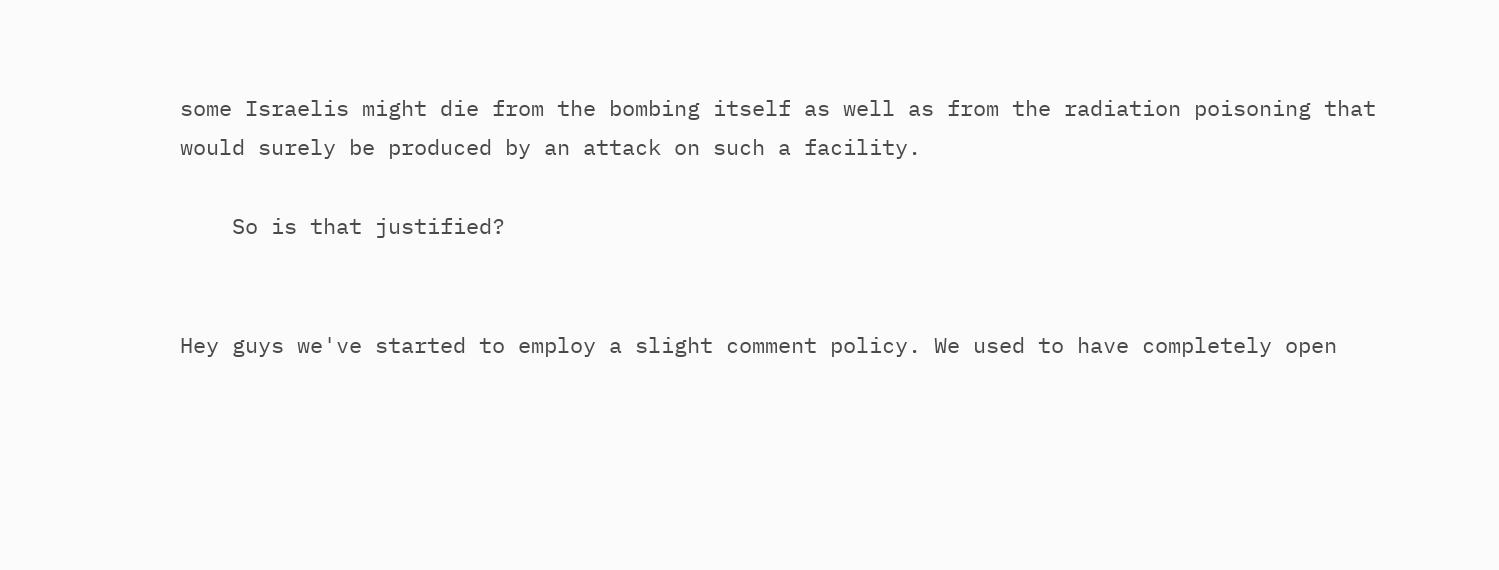some Israelis might die from the bombing itself as well as from the radiation poisoning that would surely be produced by an attack on such a facility.

    So is that justified?


Hey guys we've started to employ a slight comment policy. We used to have completely open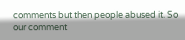comments but then people abused it. So our comment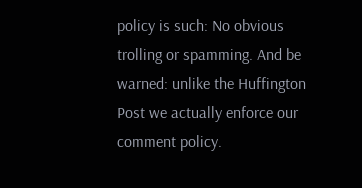policy is such: No obvious trolling or spamming. And be warned: unlike the Huffington Post we actually enforce our comment policy.